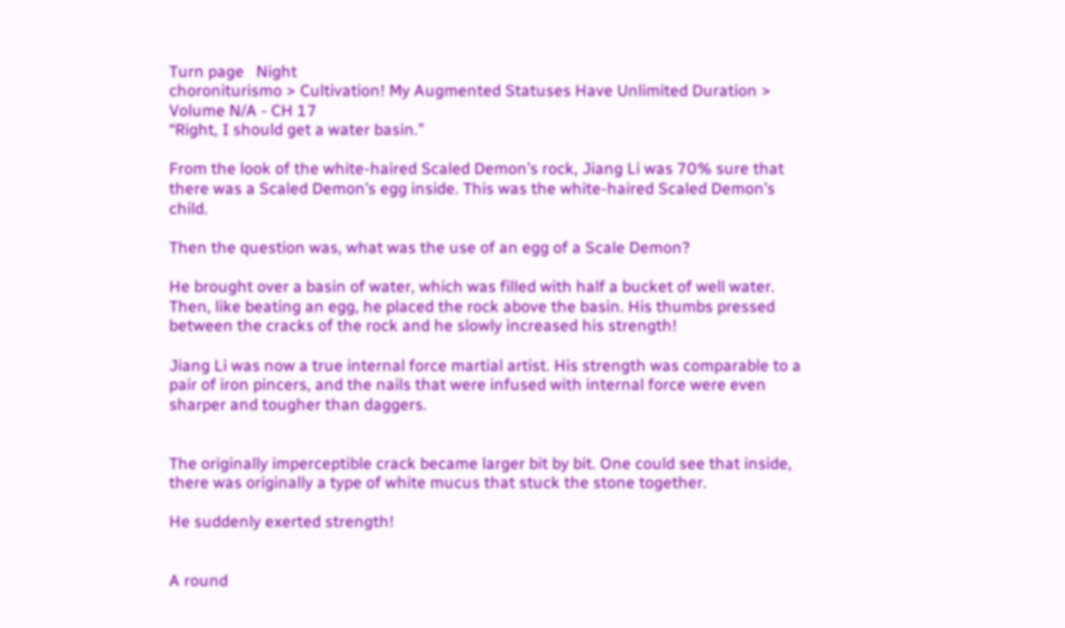Turn page   Night
choroniturismo > Cultivation! My Augmented Statuses Have Unlimited Duration > Volume N/A - CH 17
“Right, I should get a water basin.”

From the look of the white-haired Scaled Demon’s rock, Jiang Li was 70% sure that there was a Scaled Demon’s egg inside. This was the white-haired Scaled Demon’s child.

Then the question was, what was the use of an egg of a Scale Demon?

He brought over a basin of water, which was filled with half a bucket of well water. Then, like beating an egg, he placed the rock above the basin. His thumbs pressed between the cracks of the rock and he slowly increased his strength!

Jiang Li was now a true internal force martial artist. His strength was comparable to a pair of iron pincers, and the nails that were infused with internal force were even sharper and tougher than daggers.


The originally imperceptible crack became larger bit by bit. One could see that inside, there was originally a type of white mucus that stuck the stone together.

He suddenly exerted strength!


A round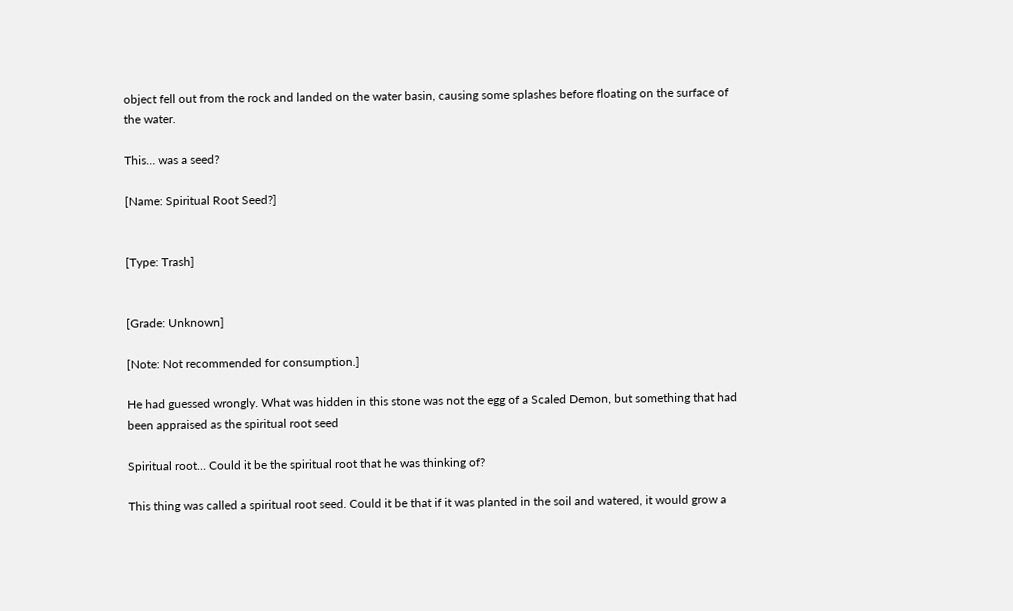object fell out from the rock and landed on the water basin, causing some splashes before floating on the surface of the water.

This… was a seed?

[Name: Spiritual Root Seed?]


[Type: Trash]


[Grade: Unknown]

[Note: Not recommended for consumption.]

He had guessed wrongly. What was hidden in this stone was not the egg of a Scaled Demon, but something that had been appraised as the spiritual root seed

Spiritual root… Could it be the spiritual root that he was thinking of?

This thing was called a spiritual root seed. Could it be that if it was planted in the soil and watered, it would grow a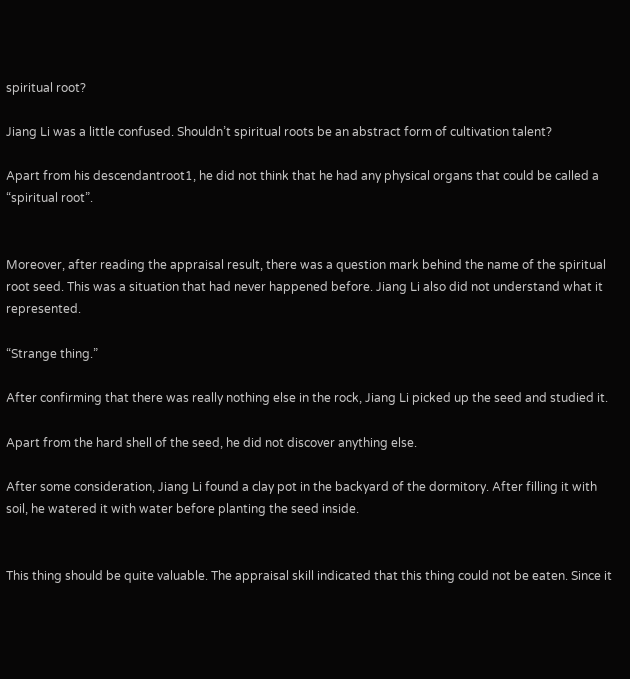spiritual root?

Jiang Li was a little confused. Shouldn’t spiritual roots be an abstract form of cultivation talent?

Apart from his descendantroot1, he did not think that he had any physical organs that could be called a “spiritual root”.


Moreover, after reading the appraisal result, there was a question mark behind the name of the spiritual root seed. This was a situation that had never happened before. Jiang Li also did not understand what it represented.

“Strange thing.”

After confirming that there was really nothing else in the rock, Jiang Li picked up the seed and studied it.

Apart from the hard shell of the seed, he did not discover anything else.

After some consideration, Jiang Li found a clay pot in the backyard of the dormitory. After filling it with soil, he watered it with water before planting the seed inside.


This thing should be quite valuable. The appraisal skill indicated that this thing could not be eaten. Since it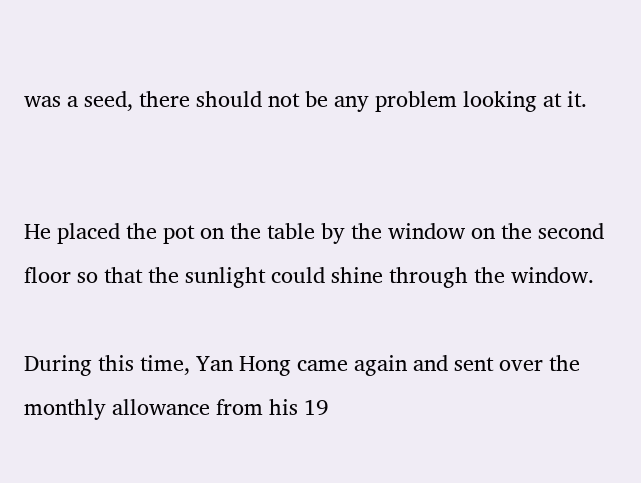was a seed, there should not be any problem looking at it.


He placed the pot on the table by the window on the second floor so that the sunlight could shine through the window.

During this time, Yan Hong came again and sent over the monthly allowance from his 19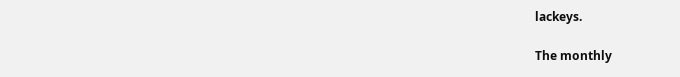lackeys.

The monthly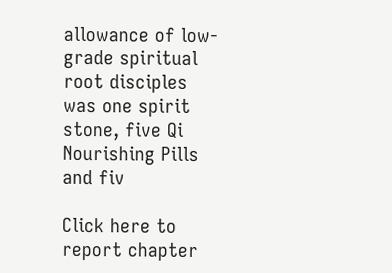allowance of low-grade spiritual root disciples was one spirit stone, five Qi Nourishing Pills and fiv

Click here to report chapter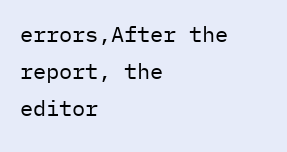errors,After the report, the editor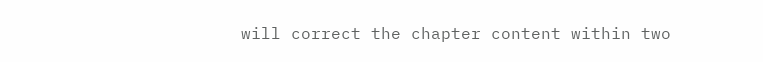will correct the chapter content within two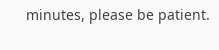minutes, please be patient.